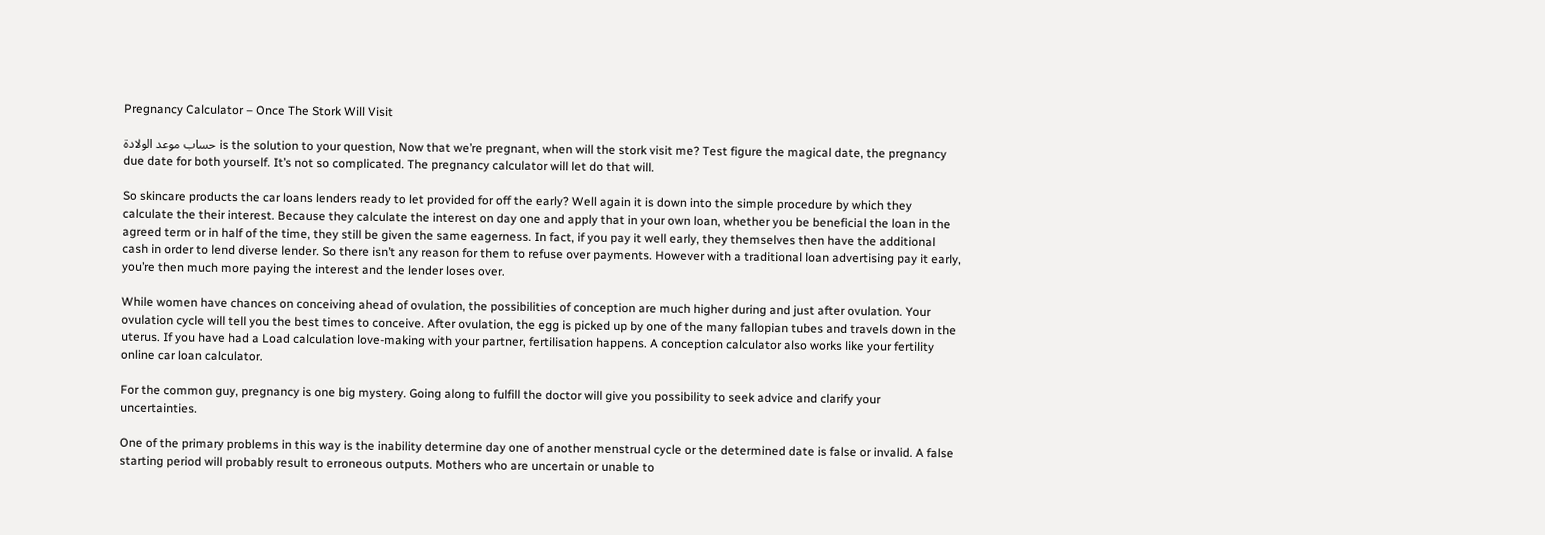Pregnancy Calculator – Once The Stork Will Visit

حساب موعد الولادة is the solution to your question, Now that we’re pregnant, when will the stork visit me? Test figure the magical date, the pregnancy due date for both yourself. It’s not so complicated. The pregnancy calculator will let do that will.

So skincare products the car loans lenders ready to let provided for off the early? Well again it is down into the simple procedure by which they calculate the their interest. Because they calculate the interest on day one and apply that in your own loan, whether you be beneficial the loan in the agreed term or in half of the time, they still be given the same eagerness. In fact, if you pay it well early, they themselves then have the additional cash in order to lend diverse lender. So there isn’t any reason for them to refuse over payments. However with a traditional loan advertising pay it early, you’re then much more paying the interest and the lender loses over.

While women have chances on conceiving ahead of ovulation, the possibilities of conception are much higher during and just after ovulation. Your ovulation cycle will tell you the best times to conceive. After ovulation, the egg is picked up by one of the many fallopian tubes and travels down in the uterus. If you have had a Load calculation love-making with your partner, fertilisation happens. A conception calculator also works like your fertility online car loan calculator.

For the common guy, pregnancy is one big mystery. Going along to fulfill the doctor will give you possibility to seek advice and clarify your uncertainties.

One of the primary problems in this way is the inability determine day one of another menstrual cycle or the determined date is false or invalid. A false starting period will probably result to erroneous outputs. Mothers who are uncertain or unable to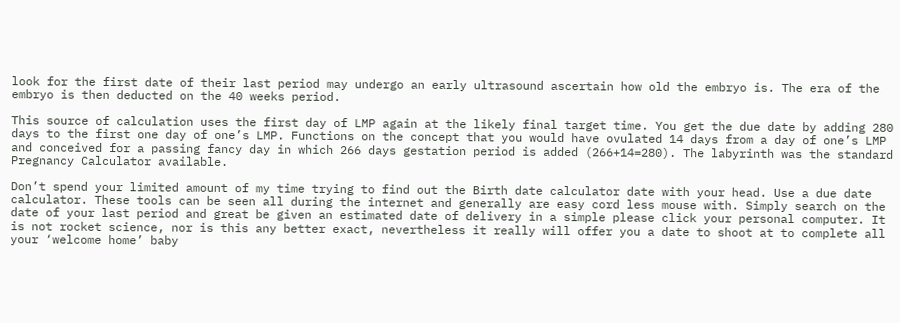look for the first date of their last period may undergo an early ultrasound ascertain how old the embryo is. The era of the embryo is then deducted on the 40 weeks period.

This source of calculation uses the first day of LMP again at the likely final target time. You get the due date by adding 280 days to the first one day of one’s LMP. Functions on the concept that you would have ovulated 14 days from a day of one’s LMP and conceived for a passing fancy day in which 266 days gestation period is added (266+14=280). The labyrinth was the standard Pregnancy Calculator available.

Don’t spend your limited amount of my time trying to find out the Birth date calculator date with your head. Use a due date calculator. These tools can be seen all during the internet and generally are easy cord less mouse with. Simply search on the date of your last period and great be given an estimated date of delivery in a simple please click your personal computer. It is not rocket science, nor is this any better exact, nevertheless it really will offer you a date to shoot at to complete all your ‘welcome home’ baby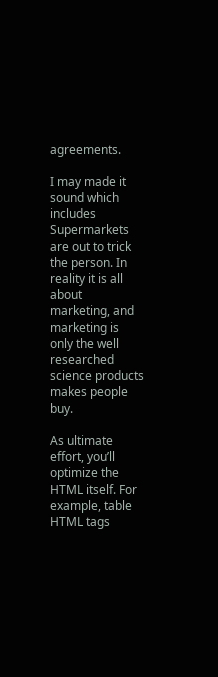agreements.

I may made it sound which includes Supermarkets are out to trick the person. In reality it is all about marketing, and marketing is only the well researched science products makes people buy.

As ultimate effort, you’ll optimize the HTML itself. For example, table HTML tags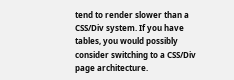tend to render slower than a CSS/Div system. If you have tables, you would possibly consider switching to a CSS/Div page architecture.